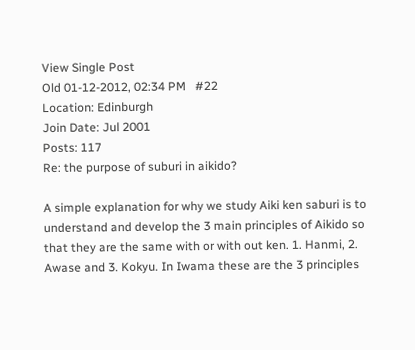View Single Post
Old 01-12-2012, 02:34 PM   #22
Location: Edinburgh
Join Date: Jul 2001
Posts: 117
Re: the purpose of suburi in aikido?

A simple explanation for why we study Aiki ken saburi is to understand and develop the 3 main principles of Aikido so that they are the same with or with out ken. 1. Hanmi, 2. Awase and 3. Kokyu. In Iwama these are the 3 principles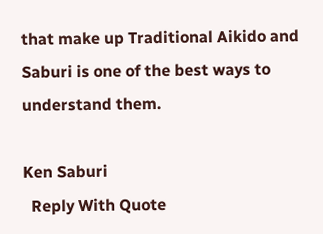that make up Traditional Aikido and Saburi is one of the best ways to understand them.

Ken Saburi
  Reply With Quote